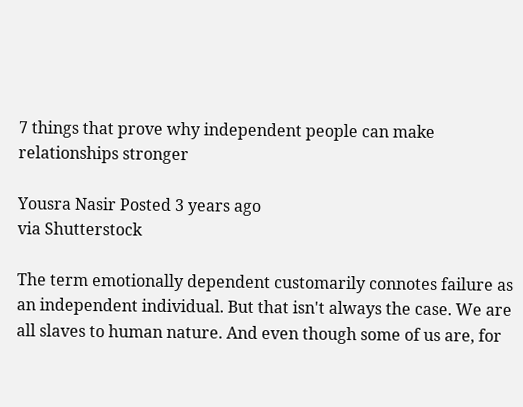7 things that prove why independent people can make relationships stronger

Yousra Nasir Posted 3 years ago
via Shutterstock

The term emotionally dependent customarily connotes failure as an independent individual. But that isn't always the case. We are all slaves to human nature. And even though some of us are, for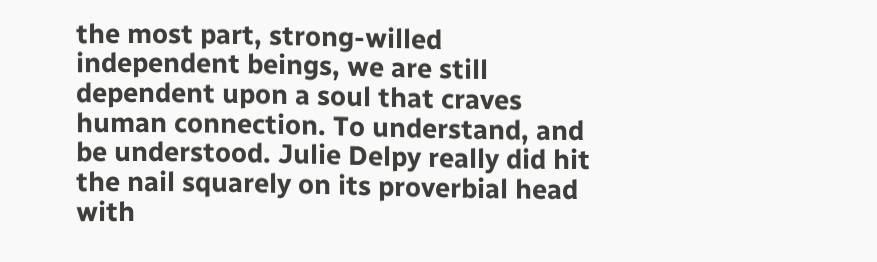the most part, strong-willed independent beings, we are still dependent upon a soul that craves human connection. To understand, and be understood. Julie Delpy really did hit the nail squarely on its proverbial head with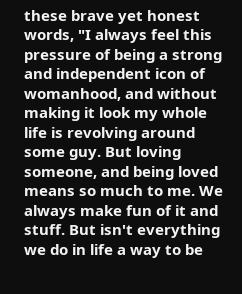these brave yet honest words, "I always feel this pressure of being a strong and independent icon of womanhood, and without making it look my whole life is revolving around some guy. But loving someone, and being loved means so much to me. We always make fun of it and stuff. But isn't everything we do in life a way to be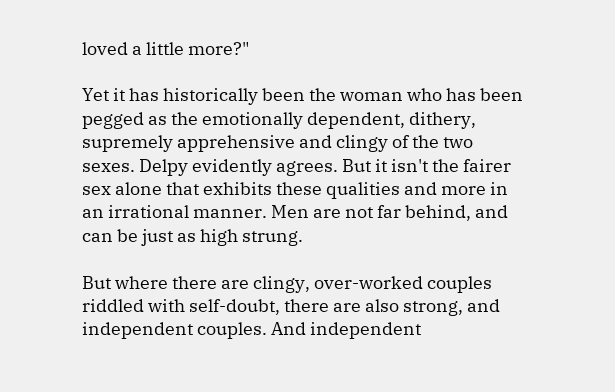loved a little more?"

Yet it has historically been the woman who has been pegged as the emotionally dependent, dithery, supremely apprehensive and clingy of the two sexes. Delpy evidently agrees. But it isn't the fairer sex alone that exhibits these qualities and more in an irrational manner. Men are not far behind, and can be just as high strung.

But where there are clingy, over-worked couples riddled with self-doubt, there are also strong, and independent couples. And independent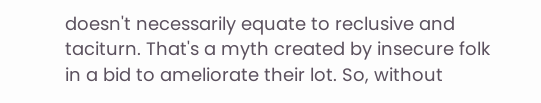doesn't necessarily equate to reclusive and taciturn. That's a myth created by insecure folk in a bid to ameliorate their lot. So, without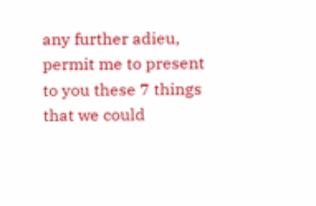any further adieu, permit me to present to you these 7 things that we could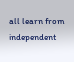all learn from independent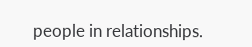people in relationships.